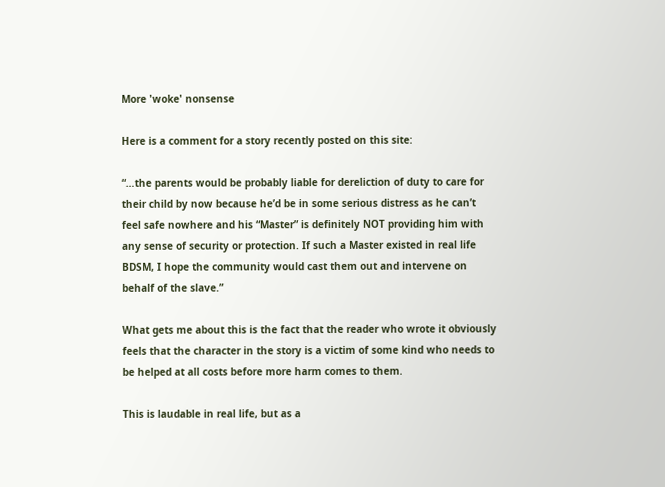More 'woke' nonsense

Here is a comment for a story recently posted on this site:

“…the parents would be probably liable for dereliction of duty to care for their child by now because he’d be in some serious distress as he can’t feel safe nowhere and his “Master” is definitely NOT providing him with any sense of security or protection. If such a Master existed in real life BDSM, I hope the community would cast them out and intervene on behalf of the slave.”

What gets me about this is the fact that the reader who wrote it obviously feels that the character in the story is a victim of some kind who needs to be helped at all costs before more harm comes to them.

This is laudable in real life, but as a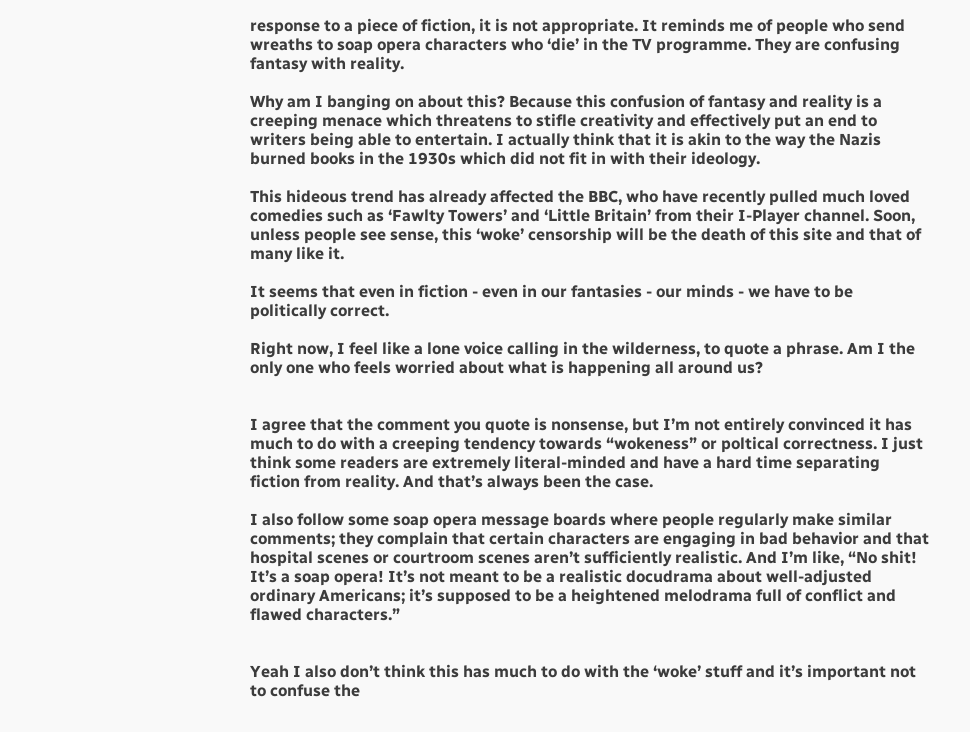response to a piece of fiction, it is not appropriate. It reminds me of people who send wreaths to soap opera characters who ‘die’ in the TV programme. They are confusing fantasy with reality.

Why am I banging on about this? Because this confusion of fantasy and reality is a creeping menace which threatens to stifle creativity and effectively put an end to writers being able to entertain. I actually think that it is akin to the way the Nazis burned books in the 1930s which did not fit in with their ideology.

This hideous trend has already affected the BBC, who have recently pulled much loved comedies such as ‘Fawlty Towers’ and ‘Little Britain’ from their I-Player channel. Soon, unless people see sense, this ‘woke’ censorship will be the death of this site and that of many like it.

It seems that even in fiction - even in our fantasies - our minds - we have to be politically correct.

Right now, I feel like a lone voice calling in the wilderness, to quote a phrase. Am I the only one who feels worried about what is happening all around us?


I agree that the comment you quote is nonsense, but I’m not entirely convinced it has much to do with a creeping tendency towards “wokeness” or poltical correctness. I just think some readers are extremely literal-minded and have a hard time separating fiction from reality. And that’s always been the case.

I also follow some soap opera message boards where people regularly make similar comments; they complain that certain characters are engaging in bad behavior and that hospital scenes or courtroom scenes aren’t sufficiently realistic. And I’m like, “No shit! It’s a soap opera! It’s not meant to be a realistic docudrama about well-adjusted ordinary Americans; it’s supposed to be a heightened melodrama full of conflict and flawed characters.”


Yeah I also don’t think this has much to do with the ‘woke’ stuff and it’s important not to confuse the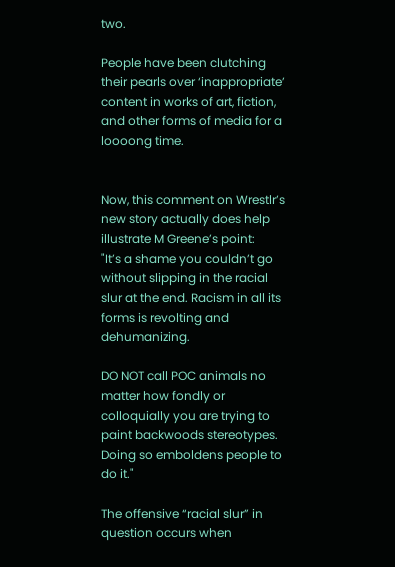two.

People have been clutching their pearls over ‘inappropriate’ content in works of art, fiction, and other forms of media for a loooong time.


Now, this comment on Wrestlr’s new story actually does help illustrate M Greene’s point:
"It’s a shame you couldn’t go without slipping in the racial slur at the end. Racism in all its forms is revolting and dehumanizing.

DO NOT call POC animals no matter how fondly or colloquially you are trying to paint backwoods stereotypes. Doing so emboldens people to do it."

The offensive “racial slur” in question occurs when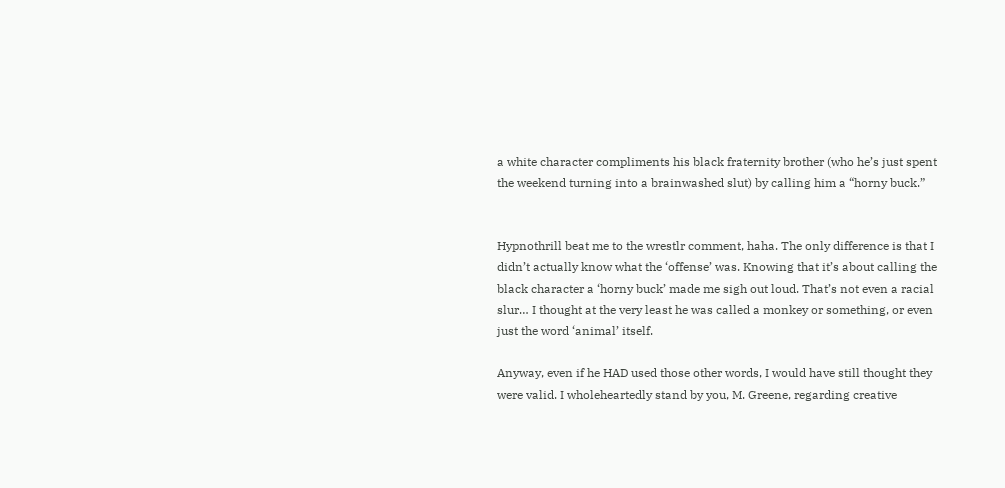a white character compliments his black fraternity brother (who he’s just spent the weekend turning into a brainwashed slut) by calling him a “horny buck.”


Hypnothrill beat me to the wrestlr comment, haha. The only difference is that I didn’t actually know what the ‘offense’ was. Knowing that it’s about calling the black character a ‘horny buck’ made me sigh out loud. That’s not even a racial slur… I thought at the very least he was called a monkey or something, or even just the word ‘animal’ itself.

Anyway, even if he HAD used those other words, I would have still thought they were valid. I wholeheartedly stand by you, M. Greene, regarding creative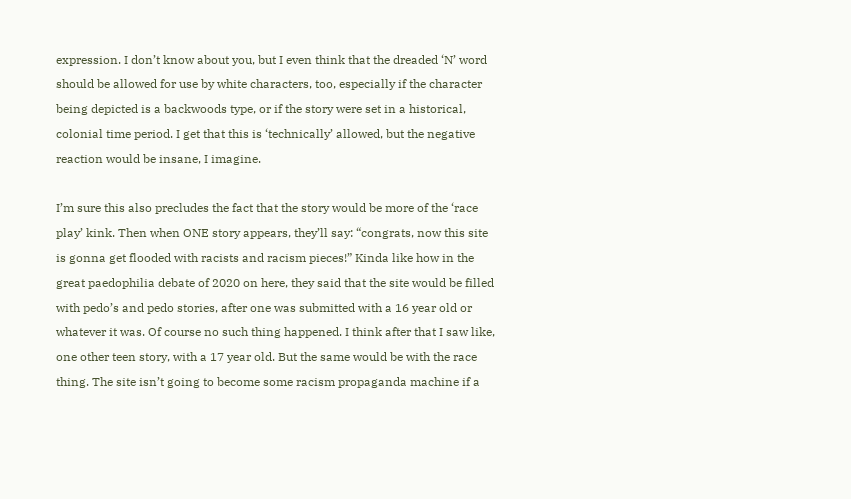expression. I don’t know about you, but I even think that the dreaded ‘N’ word should be allowed for use by white characters, too, especially if the character being depicted is a backwoods type, or if the story were set in a historical, colonial time period. I get that this is ‘technically’ allowed, but the negative reaction would be insane, I imagine.

I’m sure this also precludes the fact that the story would be more of the ‘race play’ kink. Then when ONE story appears, they’ll say: “congrats, now this site is gonna get flooded with racists and racism pieces!” Kinda like how in the great paedophilia debate of 2020 on here, they said that the site would be filled with pedo’s and pedo stories, after one was submitted with a 16 year old or whatever it was. Of course no such thing happened. I think after that I saw like, one other teen story, with a 17 year old. But the same would be with the race thing. The site isn’t going to become some racism propaganda machine if a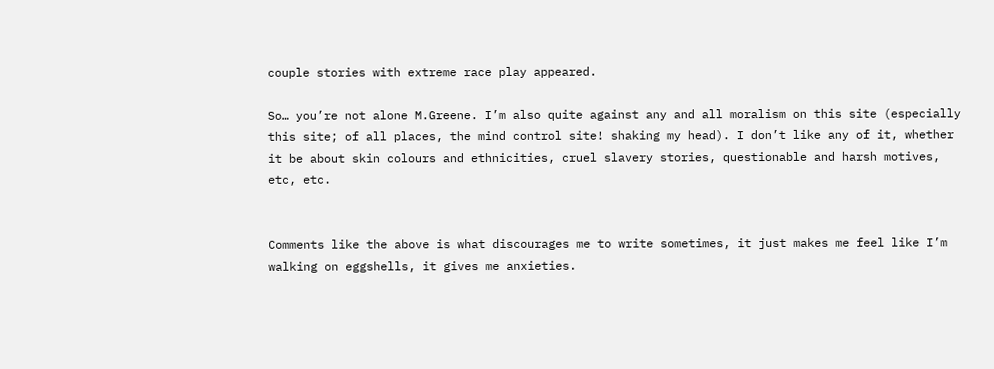couple stories with extreme race play appeared.

So… you’re not alone M.Greene. I’m also quite against any and all moralism on this site (especially this site; of all places, the mind control site! shaking my head). I don’t like any of it, whether it be about skin colours and ethnicities, cruel slavery stories, questionable and harsh motives, etc, etc.


Comments like the above is what discourages me to write sometimes, it just makes me feel like I’m walking on eggshells, it gives me anxieties.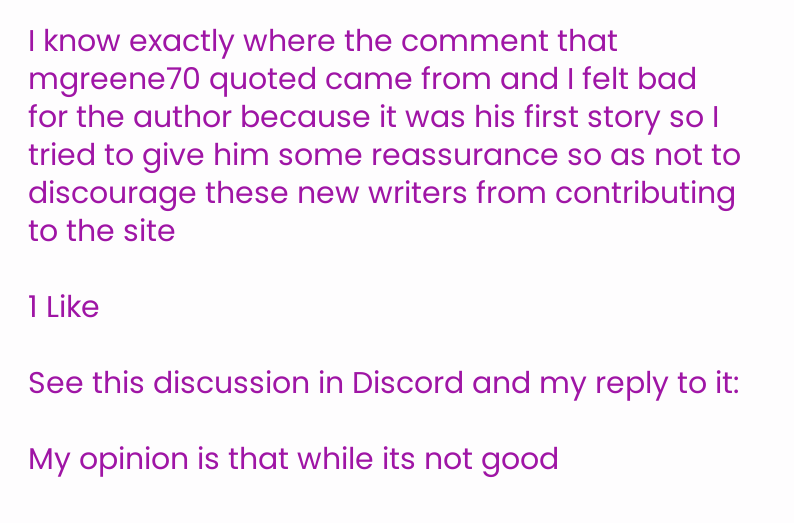I know exactly where the comment that mgreene70 quoted came from and I felt bad for the author because it was his first story so I tried to give him some reassurance so as not to discourage these new writers from contributing to the site

1 Like

See this discussion in Discord and my reply to it:

My opinion is that while its not good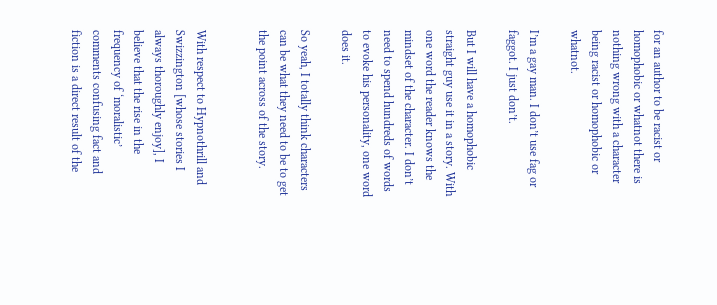for an author to be racist or homophobic or whatnot there is nothing wrong with a character being racist or homophobic or whatnot.

I’m a gay man. I don’t use fag or faggot. I just don’t.

But I will have a homophobic straight guy use it in a story. With one word the reader knows the mindset of the character. I don’t need to spend hundreds of words to evoke his personality, one word does it.

So yeah, I totally think characters can be what they need to be to get the point across of the story.


With respect to Hypnothrill and Swizzington [whose stories I always thoroughly enjoy], I believe that the rise in the frequency of ‘moralistic’ comments confusing fact and fiction is a direct result of the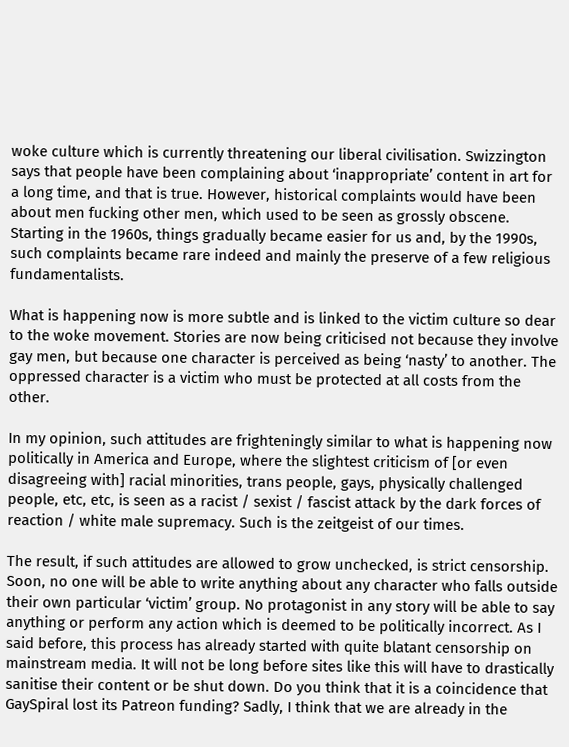woke culture which is currently threatening our liberal civilisation. Swizzington says that people have been complaining about ‘inappropriate’ content in art for a long time, and that is true. However, historical complaints would have been about men fucking other men, which used to be seen as grossly obscene. Starting in the 1960s, things gradually became easier for us and, by the 1990s, such complaints became rare indeed and mainly the preserve of a few religious fundamentalists.

What is happening now is more subtle and is linked to the victim culture so dear to the woke movement. Stories are now being criticised not because they involve gay men, but because one character is perceived as being ‘nasty’ to another. The oppressed character is a victim who must be protected at all costs from the other.

In my opinion, such attitudes are frighteningly similar to what is happening now politically in America and Europe, where the slightest criticism of [or even disagreeing with] racial minorities, trans people, gays, physically challenged people, etc, etc, is seen as a racist / sexist / fascist attack by the dark forces of reaction / white male supremacy. Such is the zeitgeist of our times.

The result, if such attitudes are allowed to grow unchecked, is strict censorship. Soon, no one will be able to write anything about any character who falls outside their own particular ‘victim’ group. No protagonist in any story will be able to say anything or perform any action which is deemed to be politically incorrect. As I said before, this process has already started with quite blatant censorship on mainstream media. It will not be long before sites like this will have to drastically sanitise their content or be shut down. Do you think that it is a coincidence that GaySpiral lost its Patreon funding? Sadly, I think that we are already in the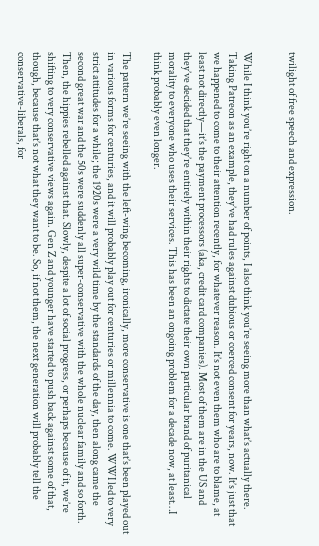twilight of free speech and expression.


While I think you’re right on a number of points, I also think you’re seeing more than what’s actually there. Taking Patreon as an example, they’ve had rules against dubious or coerced consent for years, now. It’s just that we happened to come to their attention recently, for whatever reason. It’s not even them who are to blame, at least not directly—it’s the payment processors (aka, credit card companies). Most of them are in the US and they’ve decided that they’re entirely within their rights to dictate their own particular brand of puritanical morality to everyone who uses their services. This has been an ongoing problem for a decade now, at least…I think probably even longer.

The pattern we’re seeing with the left-wing becoming, ironically, more conservative is one that’s been played out in various forms for centuries, and it will probably play out for centuries or millennia to come. WWI led to very strict attitudes for a while; the 1920s were a very wild time by the standards of the day, then along came the second great war and the 50s were suddenly all super-conservative with the whole nuclear family and so forth. Then, the hippies rebelled against that. Slowly, despite a lot of social progress, or perhaps because of it, we’re shifting to very conservative views again. Gen Z and younger have started to push back against some of that, though, because that’s not what they want to be. So, if not them, the next generation will probably tell the conservative-liberals, for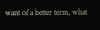want of a better term, what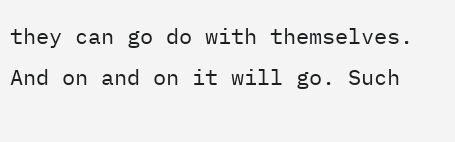they can go do with themselves. And on and on it will go. Such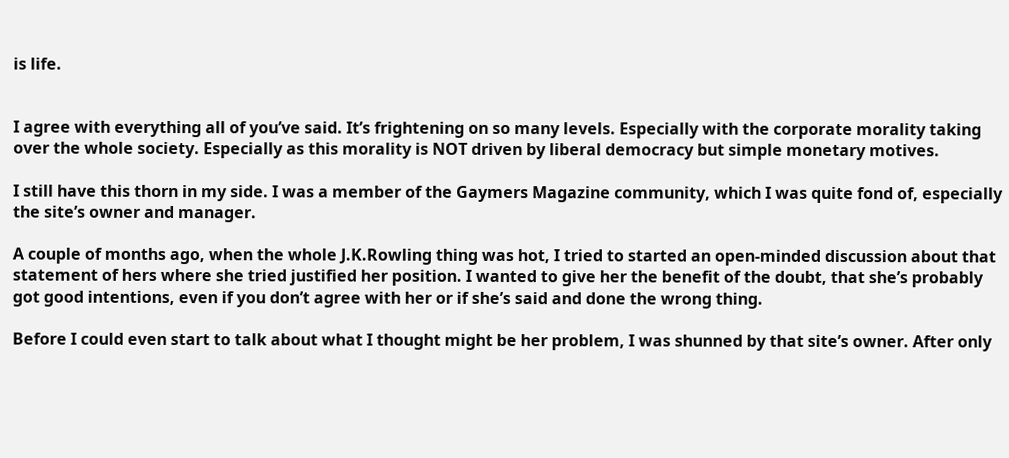is life.


I agree with everything all of you’ve said. It’s frightening on so many levels. Especially with the corporate morality taking over the whole society. Especially as this morality is NOT driven by liberal democracy but simple monetary motives.

I still have this thorn in my side. I was a member of the Gaymers Magazine community, which I was quite fond of, especially the site’s owner and manager.

A couple of months ago, when the whole J.K.Rowling thing was hot, I tried to started an open-minded discussion about that statement of hers where she tried justified her position. I wanted to give her the benefit of the doubt, that she’s probably got good intentions, even if you don’t agree with her or if she’s said and done the wrong thing.

Before I could even start to talk about what I thought might be her problem, I was shunned by that site’s owner. After only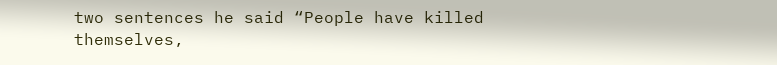two sentences he said “People have killed themselves,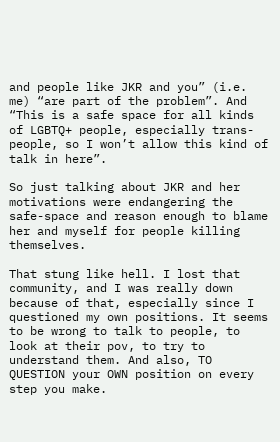and people like JKR and you” (i.e. me) “are part of the problem”. And “This is a safe space for all kinds of LGBTQ+ people, especially trans-people, so I won’t allow this kind of talk in here”.

So just talking about JKR and her motivations were endangering the safe-space and reason enough to blame her and myself for people killing themselves.

That stung like hell. I lost that community, and I was really down because of that, especially since I questioned my own positions. It seems to be wrong to talk to people, to look at their pov, to try to understand them. And also, TO QUESTION your OWN position on every step you make.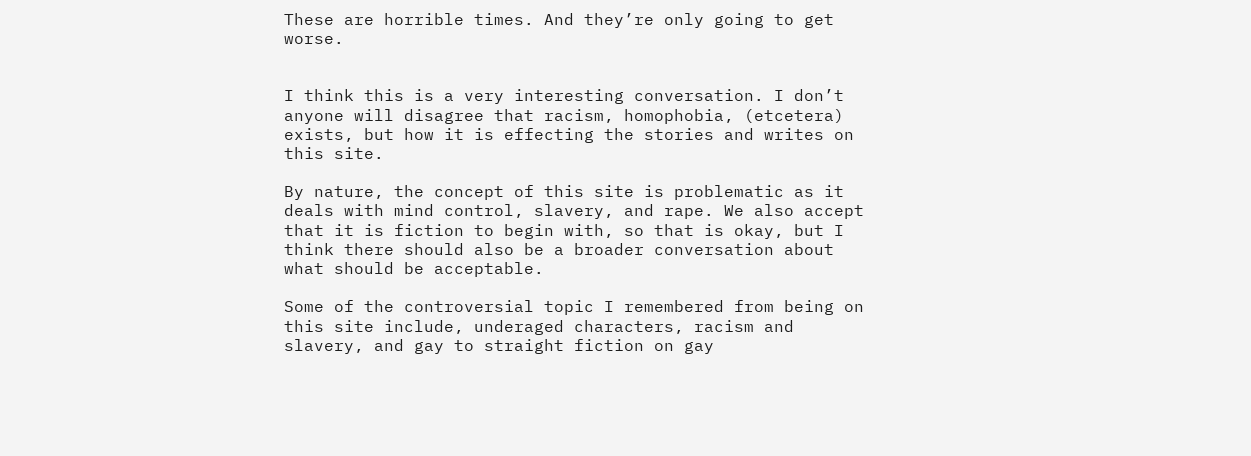These are horrible times. And they’re only going to get worse.


I think this is a very interesting conversation. I don’t anyone will disagree that racism, homophobia, (etcetera) exists, but how it is effecting the stories and writes on this site.

By nature, the concept of this site is problematic as it deals with mind control, slavery, and rape. We also accept that it is fiction to begin with, so that is okay, but I think there should also be a broader conversation about what should be acceptable.

Some of the controversial topic I remembered from being on this site include, underaged characters, racism and slavery, and gay to straight fiction on gay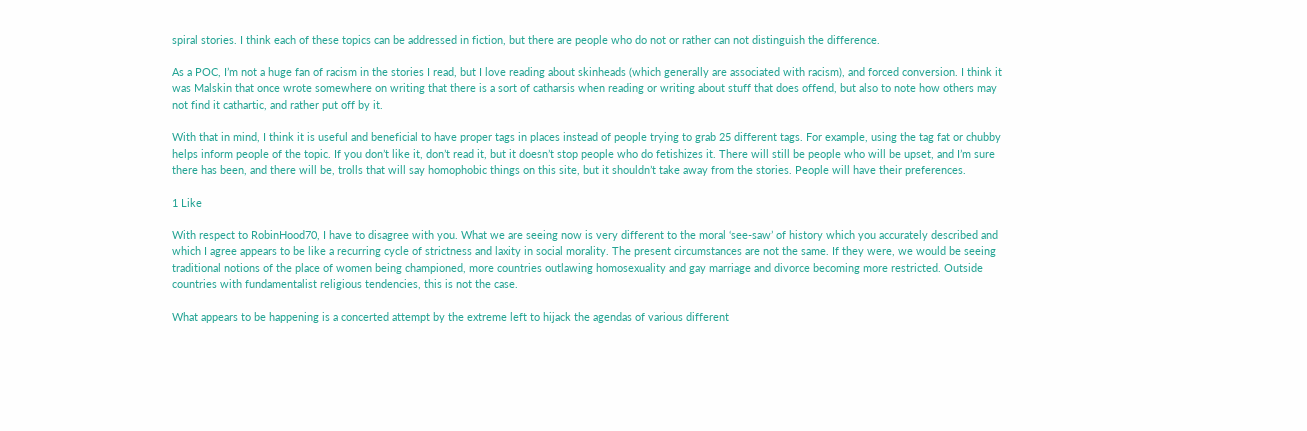spiral stories. I think each of these topics can be addressed in fiction, but there are people who do not or rather can not distinguish the difference.

As a POC, I’m not a huge fan of racism in the stories I read, but I love reading about skinheads (which generally are associated with racism), and forced conversion. I think it was Malskin that once wrote somewhere on writing that there is a sort of catharsis when reading or writing about stuff that does offend, but also to note how others may not find it cathartic, and rather put off by it.

With that in mind, I think it is useful and beneficial to have proper tags in places instead of people trying to grab 25 different tags. For example, using the tag fat or chubby helps inform people of the topic. If you don’t like it, don’t read it, but it doesn’t stop people who do fetishizes it. There will still be people who will be upset, and I’m sure there has been, and there will be, trolls that will say homophobic things on this site, but it shouldn’t take away from the stories. People will have their preferences.

1 Like

With respect to RobinHood70, I have to disagree with you. What we are seeing now is very different to the moral ‘see-saw’ of history which you accurately described and which I agree appears to be like a recurring cycle of strictness and laxity in social morality. The present circumstances are not the same. If they were, we would be seeing traditional notions of the place of women being championed, more countries outlawing homosexuality and gay marriage and divorce becoming more restricted. Outside countries with fundamentalist religious tendencies, this is not the case.

What appears to be happening is a concerted attempt by the extreme left to hijack the agendas of various different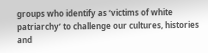groups who identify as ‘victims of white patriarchy’ to challenge our cultures, histories and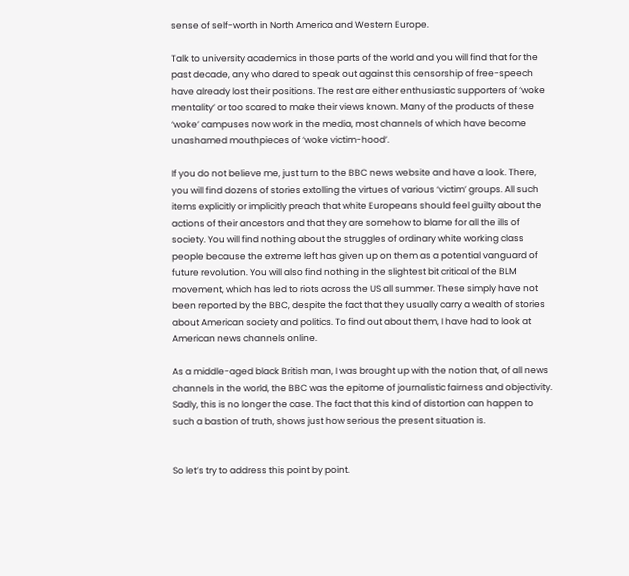sense of self-worth in North America and Western Europe.

Talk to university academics in those parts of the world and you will find that for the past decade, any who dared to speak out against this censorship of free-speech have already lost their positions. The rest are either enthusiastic supporters of ‘woke mentality’ or too scared to make their views known. Many of the products of these ‘woke’ campuses now work in the media, most channels of which have become unashamed mouthpieces of ‘woke victim-hood’.

If you do not believe me, just turn to the BBC news website and have a look. There, you will find dozens of stories extolling the virtues of various ‘victim’ groups. All such items explicitly or implicitly preach that white Europeans should feel guilty about the actions of their ancestors and that they are somehow to blame for all the ills of society. You will find nothing about the struggles of ordinary white working class people because the extreme left has given up on them as a potential vanguard of future revolution. You will also find nothing in the slightest bit critical of the BLM movement, which has led to riots across the US all summer. These simply have not been reported by the BBC, despite the fact that they usually carry a wealth of stories about American society and politics. To find out about them, I have had to look at American news channels online.

As a middle-aged black British man, I was brought up with the notion that, of all news channels in the world, the BBC was the epitome of journalistic fairness and objectivity. Sadly, this is no longer the case. The fact that this kind of distortion can happen to such a bastion of truth, shows just how serious the present situation is.


So let’s try to address this point by point.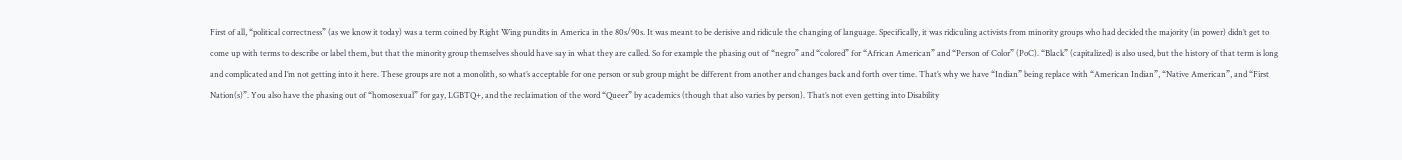First of all, “political correctness” (as we know it today) was a term coined by Right Wing pundits in America in the 80s/90s. It was meant to be derisive and ridicule the changing of language. Specifically, it was ridiculing activists from minority groups who had decided the majority (in power) didn’t get to come up with terms to describe or label them, but that the minority group themselves should have say in what they are called. So for example the phasing out of “negro” and “colored” for “African American” and “Person of Color” (PoC). “Black” (capitalized) is also used, but the history of that term is long and complicated and I’m not getting into it here. These groups are not a monolith, so what’s acceptable for one person or sub group might be different from another and changes back and forth over time. That’s why we have “Indian” being replace with “American Indian”, “Native American”, and “First Nation(s)”. You also have the phasing out of “homosexual” for gay, LGBTQ+, and the reclaimation of the word “Queer” by academics (though that also varies by person). That’s not even getting into Disability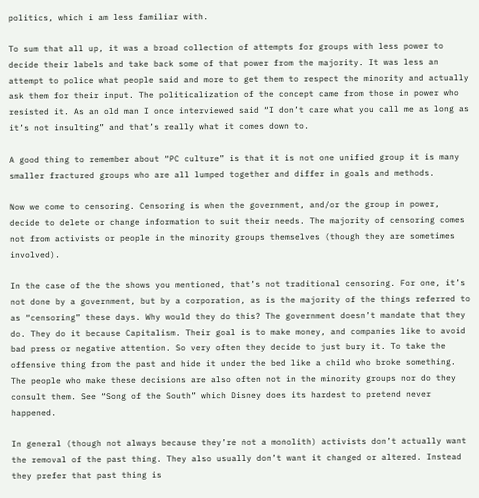politics, which i am less familiar with.

To sum that all up, it was a broad collection of attempts for groups with less power to decide their labels and take back some of that power from the majority. It was less an attempt to police what people said and more to get them to respect the minority and actually ask them for their input. The politicalization of the concept came from those in power who resisted it. As an old man I once interviewed said “I don’t care what you call me as long as it’s not insulting” and that’s really what it comes down to.

A good thing to remember about “PC culture” is that it is not one unified group it is many smaller fractured groups who are all lumped together and differ in goals and methods.

Now we come to censoring. Censoring is when the government, and/or the group in power, decide to delete or change information to suit their needs. The majority of censoring comes not from activists or people in the minority groups themselves (though they are sometimes involved).

In the case of the the shows you mentioned, that’s not traditional censoring. For one, it’s not done by a government, but by a corporation, as is the majority of the things referred to as “censoring” these days. Why would they do this? The government doesn’t mandate that they do. They do it because Capitalism. Their goal is to make money, and companies like to avoid bad press or negative attention. So very often they decide to just bury it. To take the offensive thing from the past and hide it under the bed like a child who broke something. The people who make these decisions are also often not in the minority groups nor do they consult them. See “Song of the South” which Disney does its hardest to pretend never happened.

In general (though not always because they’re not a monolith) activists don’t actually want the removal of the past thing. They also usually don’t want it changed or altered. Instead they prefer that past thing is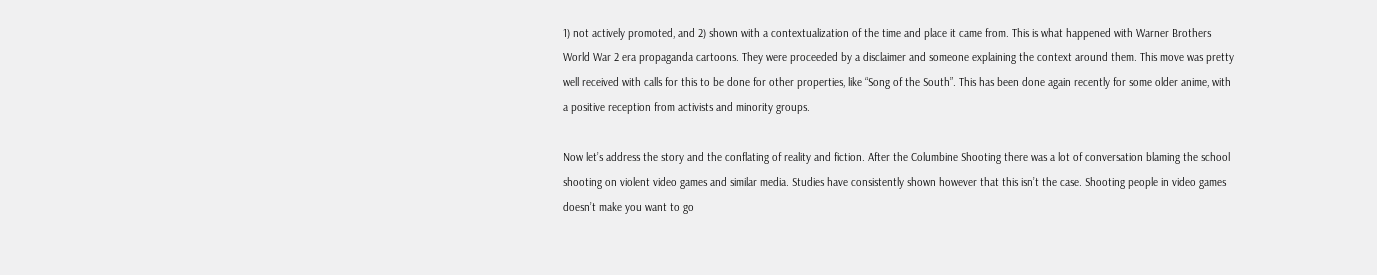1) not actively promoted, and 2) shown with a contextualization of the time and place it came from. This is what happened with Warner Brothers World War 2 era propaganda cartoons. They were proceeded by a disclaimer and someone explaining the context around them. This move was pretty well received with calls for this to be done for other properties, like “Song of the South”. This has been done again recently for some older anime, with a positive reception from activists and minority groups.

Now let’s address the story and the conflating of reality and fiction. After the Columbine Shooting there was a lot of conversation blaming the school shooting on violent video games and similar media. Studies have consistently shown however that this isn’t the case. Shooting people in video games doesn’t make you want to go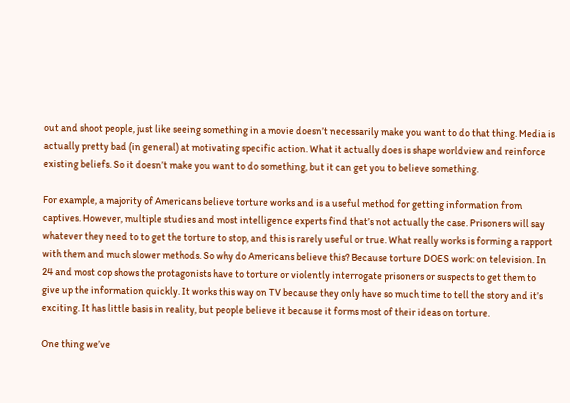out and shoot people, just like seeing something in a movie doesn’t necessarily make you want to do that thing. Media is actually pretty bad (in general) at motivating specific action. What it actually does is shape worldview and reinforce existing beliefs. So it doesn’t make you want to do something, but it can get you to believe something.

For example, a majority of Americans believe torture works and is a useful method for getting information from captives. However, multiple studies and most intelligence experts find that’s not actually the case. Prisoners will say whatever they need to to get the torture to stop, and this is rarely useful or true. What really works is forming a rapport with them and much slower methods. So why do Americans believe this? Because torture DOES work: on television. In 24 and most cop shows the protagonists have to torture or violently interrogate prisoners or suspects to get them to give up the information quickly. It works this way on TV because they only have so much time to tell the story and it’s exciting. It has little basis in reality, but people believe it because it forms most of their ideas on torture.

One thing we’ve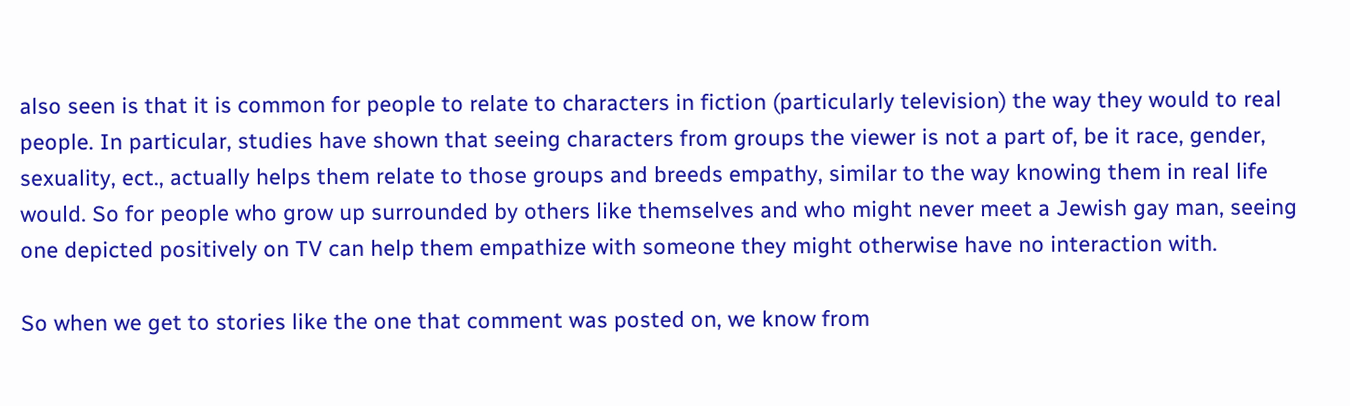also seen is that it is common for people to relate to characters in fiction (particularly television) the way they would to real people. In particular, studies have shown that seeing characters from groups the viewer is not a part of, be it race, gender, sexuality, ect., actually helps them relate to those groups and breeds empathy, similar to the way knowing them in real life would. So for people who grow up surrounded by others like themselves and who might never meet a Jewish gay man, seeing one depicted positively on TV can help them empathize with someone they might otherwise have no interaction with.

So when we get to stories like the one that comment was posted on, we know from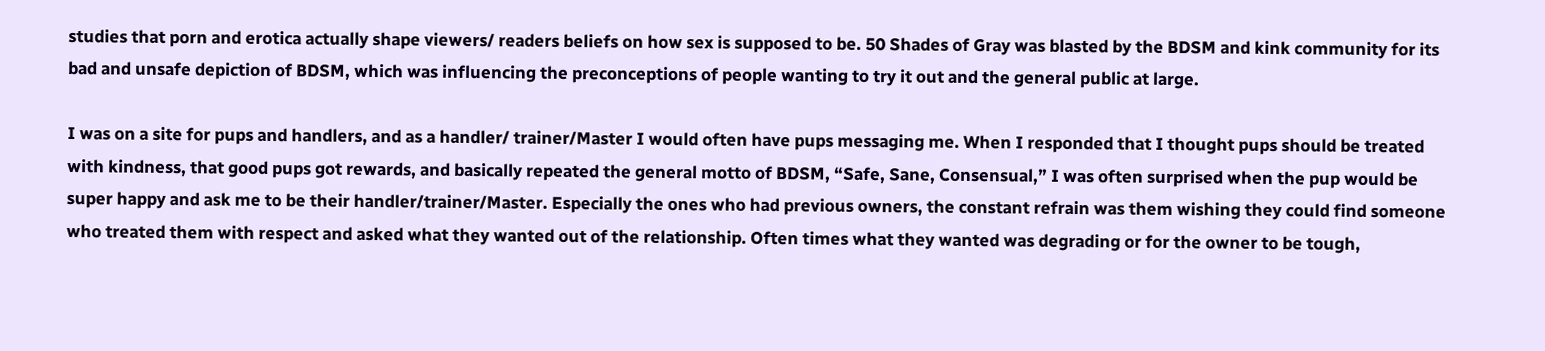studies that porn and erotica actually shape viewers/ readers beliefs on how sex is supposed to be. 50 Shades of Gray was blasted by the BDSM and kink community for its bad and unsafe depiction of BDSM, which was influencing the preconceptions of people wanting to try it out and the general public at large.

I was on a site for pups and handlers, and as a handler/ trainer/Master I would often have pups messaging me. When I responded that I thought pups should be treated with kindness, that good pups got rewards, and basically repeated the general motto of BDSM, “Safe, Sane, Consensual,” I was often surprised when the pup would be super happy and ask me to be their handler/trainer/Master. Especially the ones who had previous owners, the constant refrain was them wishing they could find someone who treated them with respect and asked what they wanted out of the relationship. Often times what they wanted was degrading or for the owner to be tough,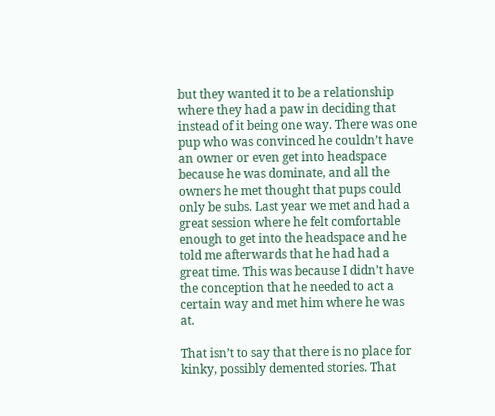but they wanted it to be a relationship where they had a paw in deciding that instead of it being one way. There was one pup who was convinced he couldn’t have an owner or even get into headspace because he was dominate, and all the owners he met thought that pups could only be subs. Last year we met and had a great session where he felt comfortable enough to get into the headspace and he told me afterwards that he had had a great time. This was because I didn’t have the conception that he needed to act a certain way and met him where he was at.

That isn’t to say that there is no place for kinky, possibly demented stories. That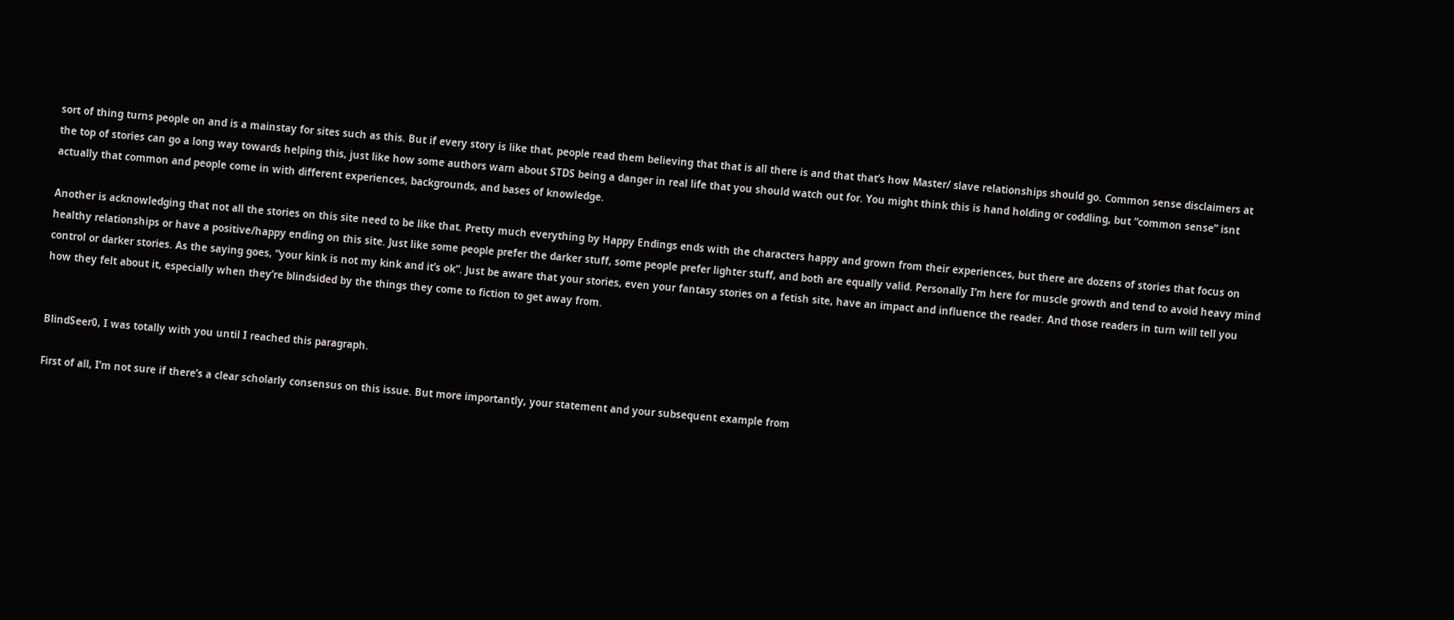sort of thing turns people on and is a mainstay for sites such as this. But if every story is like that, people read them believing that that is all there is and that that’s how Master/ slave relationships should go. Common sense disclaimers at the top of stories can go a long way towards helping this, just like how some authors warn about STDS being a danger in real life that you should watch out for. You might think this is hand holding or coddling, but “common sense” isnt actually that common and people come in with different experiences, backgrounds, and bases of knowledge.

Another is acknowledging that not all the stories on this site need to be like that. Pretty much everything by Happy Endings ends with the characters happy and grown from their experiences, but there are dozens of stories that focus on healthy relationships or have a positive/happy ending on this site. Just like some people prefer the darker stuff, some people prefer lighter stuff, and both are equally valid. Personally I’m here for muscle growth and tend to avoid heavy mind control or darker stories. As the saying goes, “your kink is not my kink and it’s ok”. Just be aware that your stories, even your fantasy stories on a fetish site, have an impact and influence the reader. And those readers in turn will tell you how they felt about it, especially when they’re blindsided by the things they come to fiction to get away from.


BlindSeer0, I was totally with you until I reached this paragraph.

First of all, I’m not sure if there’s a clear scholarly consensus on this issue. But more importantly, your statement and your subsequent example from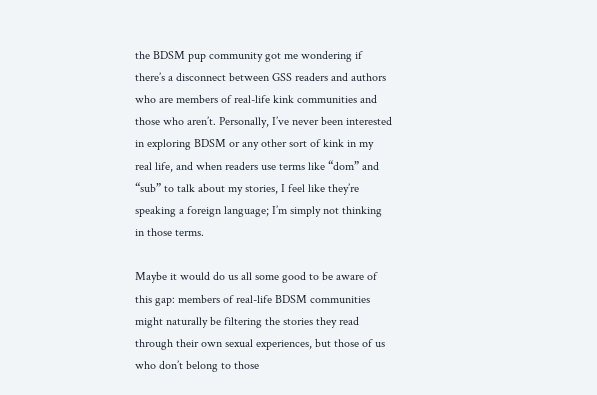the BDSM pup community got me wondering if there’s a disconnect between GSS readers and authors who are members of real-life kink communities and those who aren’t. Personally, I’ve never been interested in exploring BDSM or any other sort of kink in my real life, and when readers use terms like “dom” and “sub” to talk about my stories, I feel like they’re speaking a foreign language; I’m simply not thinking in those terms.

Maybe it would do us all some good to be aware of this gap: members of real-life BDSM communities might naturally be filtering the stories they read through their own sexual experiences, but those of us who don’t belong to those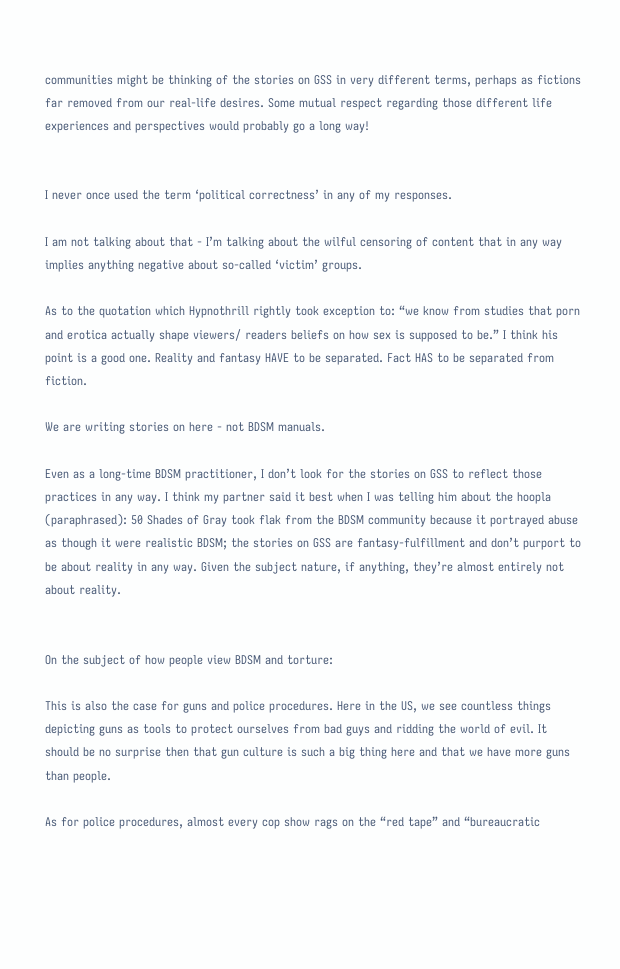communities might be thinking of the stories on GSS in very different terms, perhaps as fictions far removed from our real-life desires. Some mutual respect regarding those different life experiences and perspectives would probably go a long way!


I never once used the term ‘political correctness’ in any of my responses.

I am not talking about that - I’m talking about the wilful censoring of content that in any way implies anything negative about so-called ‘victim’ groups.

As to the quotation which Hypnothrill rightly took exception to: “we know from studies that porn and erotica actually shape viewers/ readers beliefs on how sex is supposed to be.” I think his point is a good one. Reality and fantasy HAVE to be separated. Fact HAS to be separated from fiction.

We are writing stories on here - not BDSM manuals.

Even as a long-time BDSM practitioner, I don’t look for the stories on GSS to reflect those practices in any way. I think my partner said it best when I was telling him about the hoopla (paraphrased): 50 Shades of Gray took flak from the BDSM community because it portrayed abuse as though it were realistic BDSM; the stories on GSS are fantasy-fulfillment and don’t purport to be about reality in any way. Given the subject nature, if anything, they’re almost entirely not about reality.


On the subject of how people view BDSM and torture:

This is also the case for guns and police procedures. Here in the US, we see countless things depicting guns as tools to protect ourselves from bad guys and ridding the world of evil. It should be no surprise then that gun culture is such a big thing here and that we have more guns than people.

As for police procedures, almost every cop show rags on the “red tape” and “bureaucratic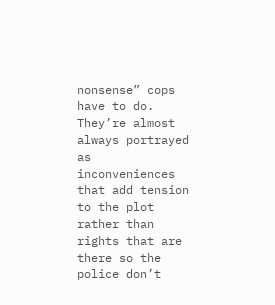nonsense” cops have to do. They’re almost always portrayed as inconveniences that add tension to the plot rather than rights that are there so the police don’t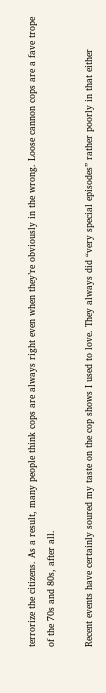terrorize the citizens. As a result, many people think cops are always right even when they’re obviously in the wrong. Loose cannon cops are a fave trope of the 70s and 80s, after all.

Recent events have certainly soured my taste on the cop shows I used to love. They always did “very special episodes” rather poorly in that either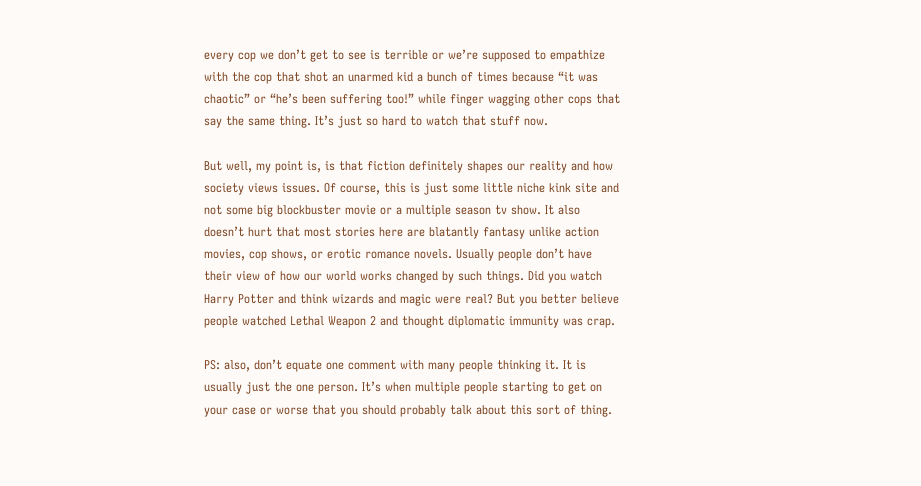every cop we don’t get to see is terrible or we’re supposed to empathize with the cop that shot an unarmed kid a bunch of times because “it was chaotic” or “he’s been suffering too!” while finger wagging other cops that say the same thing. It’s just so hard to watch that stuff now.

But well, my point is, is that fiction definitely shapes our reality and how society views issues. Of course, this is just some little niche kink site and not some big blockbuster movie or a multiple season tv show. It also doesn’t hurt that most stories here are blatantly fantasy unlike action movies, cop shows, or erotic romance novels. Usually people don’t have their view of how our world works changed by such things. Did you watch Harry Potter and think wizards and magic were real? But you better believe people watched Lethal Weapon 2 and thought diplomatic immunity was crap.

PS: also, don’t equate one comment with many people thinking it. It is usually just the one person. It’s when multiple people starting to get on your case or worse that you should probably talk about this sort of thing.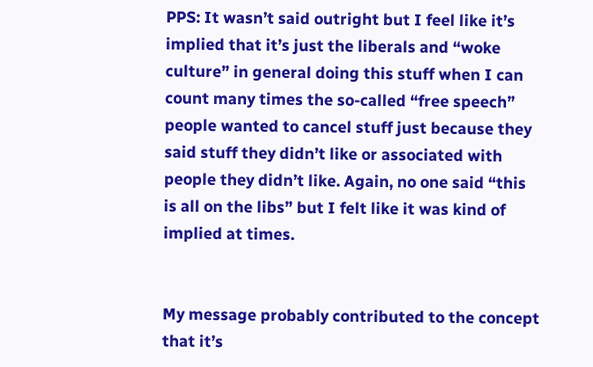PPS: It wasn’t said outright but I feel like it’s implied that it’s just the liberals and “woke culture” in general doing this stuff when I can count many times the so-called “free speech” people wanted to cancel stuff just because they said stuff they didn’t like or associated with people they didn’t like. Again, no one said “this is all on the libs” but I felt like it was kind of implied at times.


My message probably contributed to the concept that it’s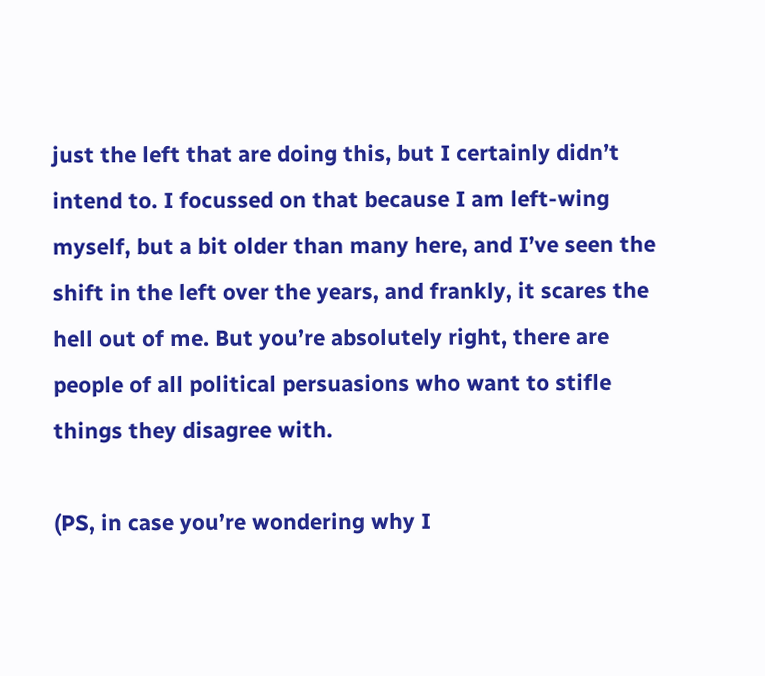just the left that are doing this, but I certainly didn’t intend to. I focussed on that because I am left-wing myself, but a bit older than many here, and I’ve seen the shift in the left over the years, and frankly, it scares the hell out of me. But you’re absolutely right, there are people of all political persuasions who want to stifle things they disagree with.

(PS, in case you’re wondering why I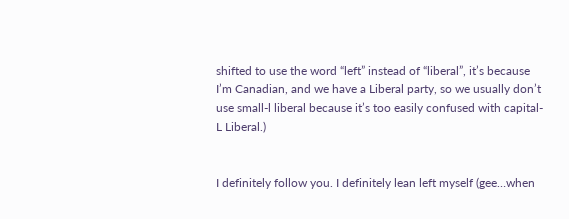shifted to use the word “left” instead of “liberal”, it’s because I’m Canadian, and we have a Liberal party, so we usually don’t use small-l liberal because it’s too easily confused with capital-L Liberal.)


I definitely follow you. I definitely lean left myself (gee…when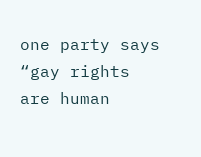one party says “gay rights are human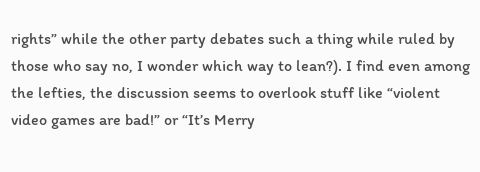rights” while the other party debates such a thing while ruled by those who say no, I wonder which way to lean?). I find even among the lefties, the discussion seems to overlook stuff like “violent video games are bad!” or “It’s Merry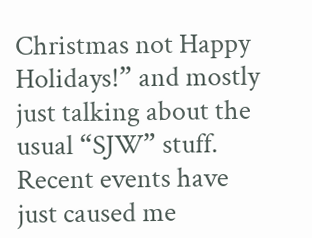Christmas not Happy Holidays!” and mostly just talking about the usual “SJW” stuff. Recent events have just caused me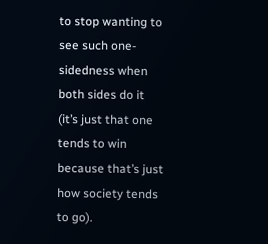to stop wanting to see such one-sidedness when both sides do it (it’s just that one tends to win because that’s just how society tends to go).